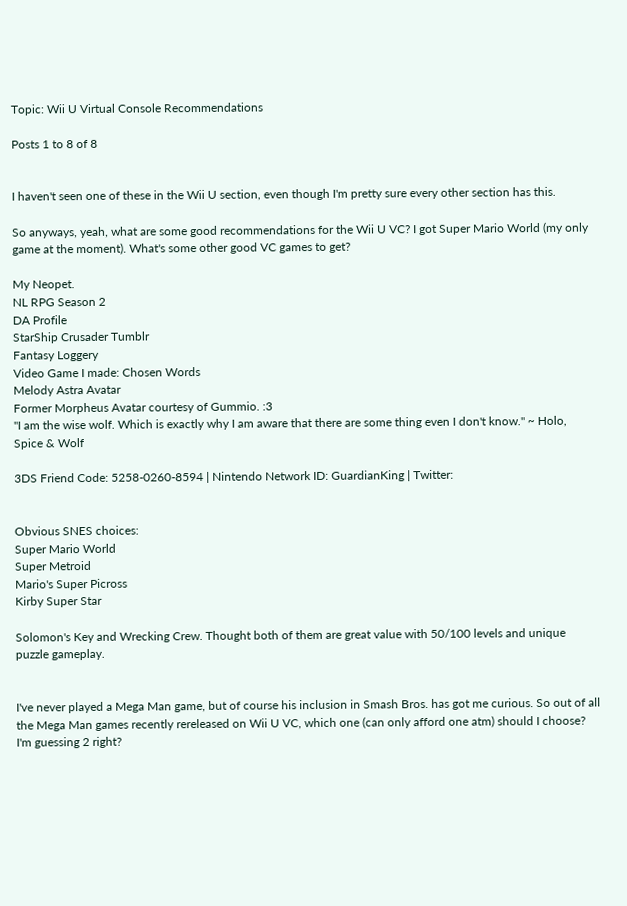Topic: Wii U Virtual Console Recommendations

Posts 1 to 8 of 8


I haven't seen one of these in the Wii U section, even though I'm pretty sure every other section has this.

So anyways, yeah, what are some good recommendations for the Wii U VC? I got Super Mario World (my only game at the moment). What's some other good VC games to get?

My Neopet.
NL RPG Season 2
DA Profile
StarShip Crusader Tumblr
Fantasy Loggery
Video Game I made: Chosen Words
Melody Astra Avatar
Former Morpheus Avatar courtesy of Gummio. :3
"I am the wise wolf. Which is exactly why I am aware that there are some thing even I don't know." ~ Holo, Spice & Wolf

3DS Friend Code: 5258-0260-8594 | Nintendo Network ID: GuardianKing | Twitter:


Obvious SNES choices:
Super Mario World
Super Metroid
Mario's Super Picross
Kirby Super Star

Solomon's Key and Wrecking Crew. Thought both of them are great value with 50/100 levels and unique puzzle gameplay.


I've never played a Mega Man game, but of course his inclusion in Smash Bros. has got me curious. So out of all the Mega Man games recently rereleased on Wii U VC, which one (can only afford one atm) should I choose? I'm guessing 2 right?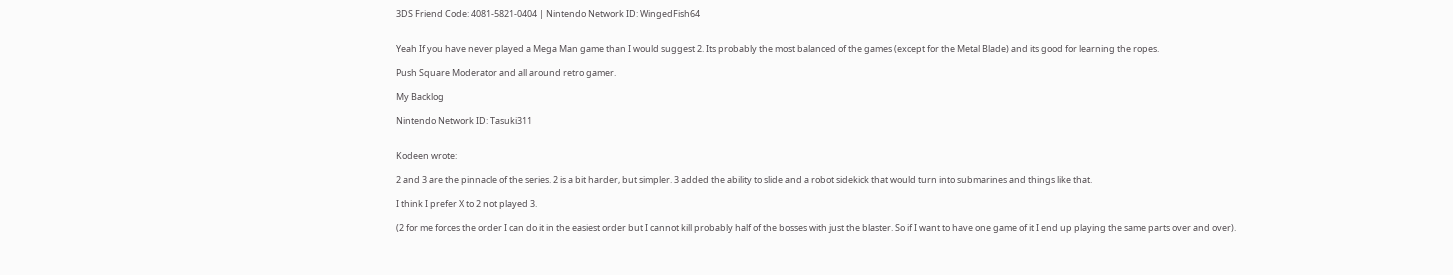3DS Friend Code: 4081-5821-0404 | Nintendo Network ID: WingedFish64


Yeah If you have never played a Mega Man game than I would suggest 2. Its probably the most balanced of the games (except for the Metal Blade) and its good for learning the ropes.

Push Square Moderator and all around retro gamer.

My Backlog

Nintendo Network ID: Tasuki311


Kodeen wrote:

2 and 3 are the pinnacle of the series. 2 is a bit harder, but simpler. 3 added the ability to slide and a robot sidekick that would turn into submarines and things like that.

I think I prefer X to 2 not played 3.

(2 for me forces the order I can do it in the easiest order but I cannot kill probably half of the bosses with just the blaster. So if I want to have one game of it I end up playing the same parts over and over).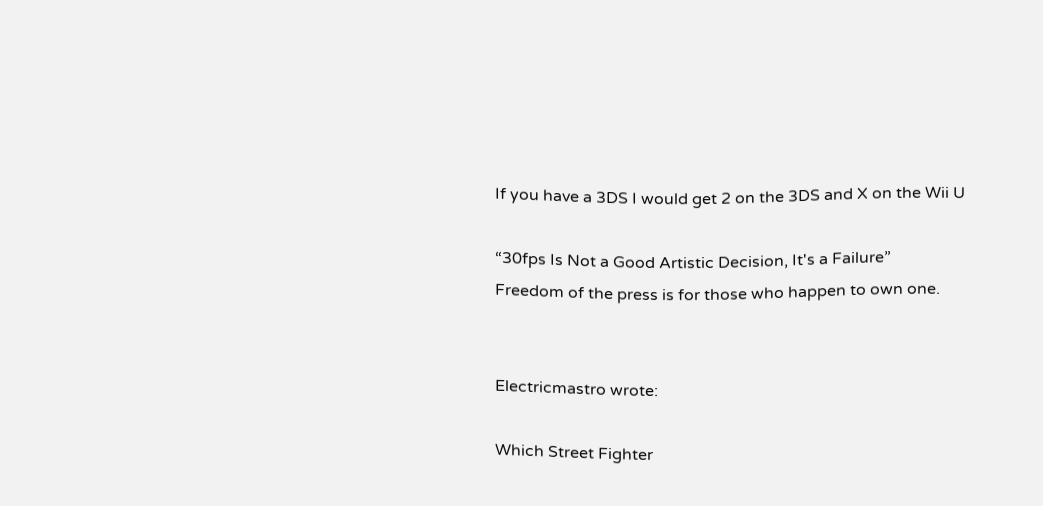If you have a 3DS I would get 2 on the 3DS and X on the Wii U

“30fps Is Not a Good Artistic Decision, It's a Failure”
Freedom of the press is for those who happen to own one.


Electricmastro wrote:

Which Street Fighter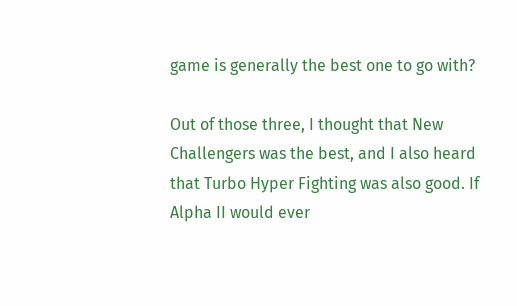game is generally the best one to go with?

Out of those three, I thought that New Challengers was the best, and I also heard that Turbo Hyper Fighting was also good. If Alpha II would ever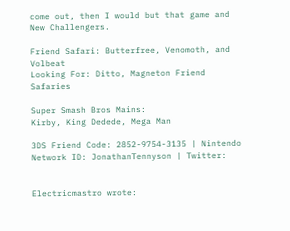come out, then I would but that game and New Challengers.

Friend Safari: Butterfree, Venomoth, and Volbeat
Looking For: Ditto, Magneton Friend Safaries

Super Smash Bros Mains:
Kirby, King Dedede, Mega Man

3DS Friend Code: 2852-9754-3135 | Nintendo Network ID: JonathanTennyson | Twitter:


Electricmastro wrote: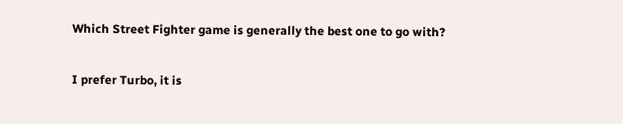Which Street Fighter game is generally the best one to go with?

I prefer Turbo, it is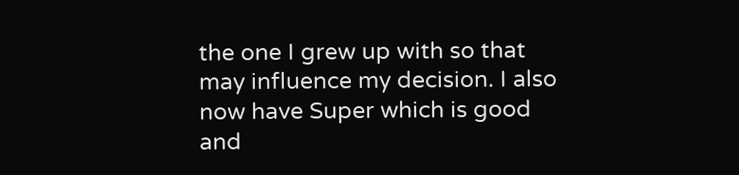the one I grew up with so that may influence my decision. I also now have Super which is good and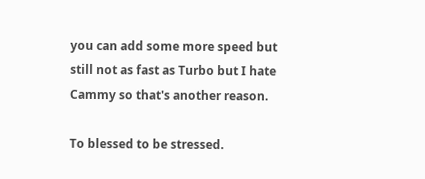you can add some more speed but still not as fast as Turbo but I hate Cammy so that's another reason.

To blessed to be stressed.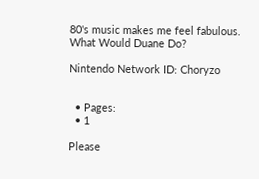80's music makes me feel fabulous.
What Would Duane Do?

Nintendo Network ID: Choryzo


  • Pages:
  • 1

Please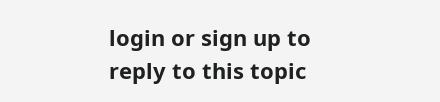login or sign up to reply to this topic